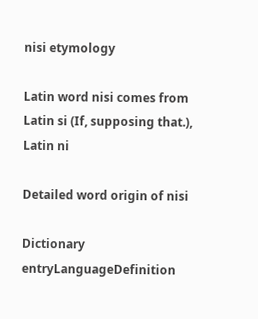nisi etymology

Latin word nisi comes from Latin si (If, supposing that.), Latin ni

Detailed word origin of nisi

Dictionary entryLanguageDefinition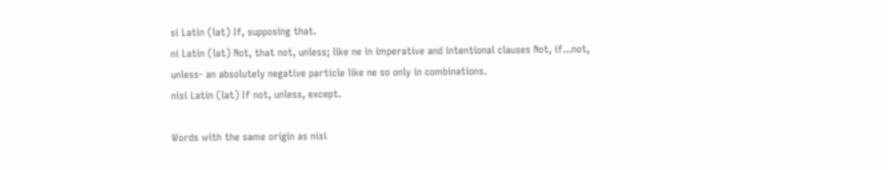si Latin (lat) If, supposing that.
ni Latin (lat) Not, that not, unless; like ne in imperative and intentional clauses Not, if...not, unless- an absolutely negative particle like ne so only in combinations.
nisi Latin (lat) If not, unless, except.

Words with the same origin as nisi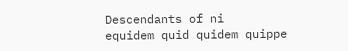Descendants of ni
equidem quid quidem quippe